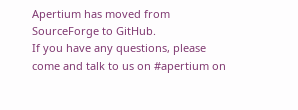Apertium has moved from SourceForge to GitHub.
If you have any questions, please come and talk to us on #apertium on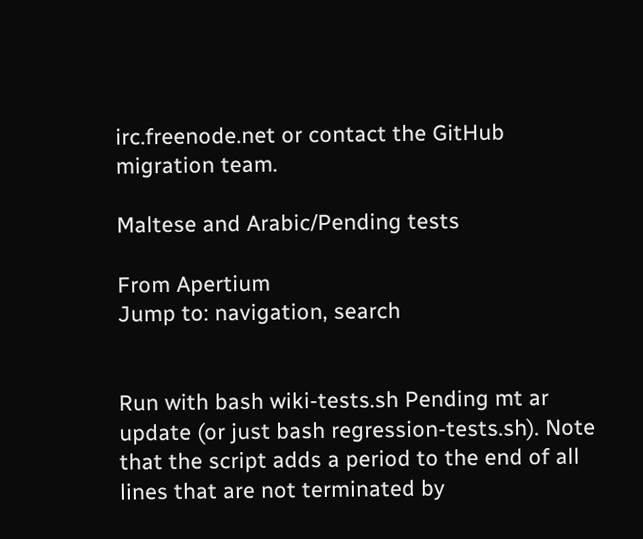irc.freenode.net or contact the GitHub migration team.

Maltese and Arabic/Pending tests

From Apertium
Jump to: navigation, search


Run with bash wiki-tests.sh Pending mt ar update (or just bash regression-tests.sh). Note that the script adds a period to the end of all lines that are not terminated by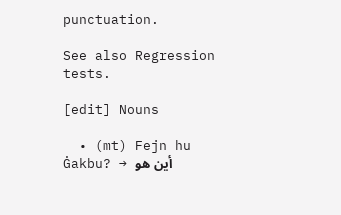punctuation.

See also Regression tests.

[edit] Nouns

  • (mt) Fejn hu Ġakbu? → أين هو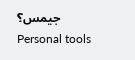جيمس؟
Personal tools